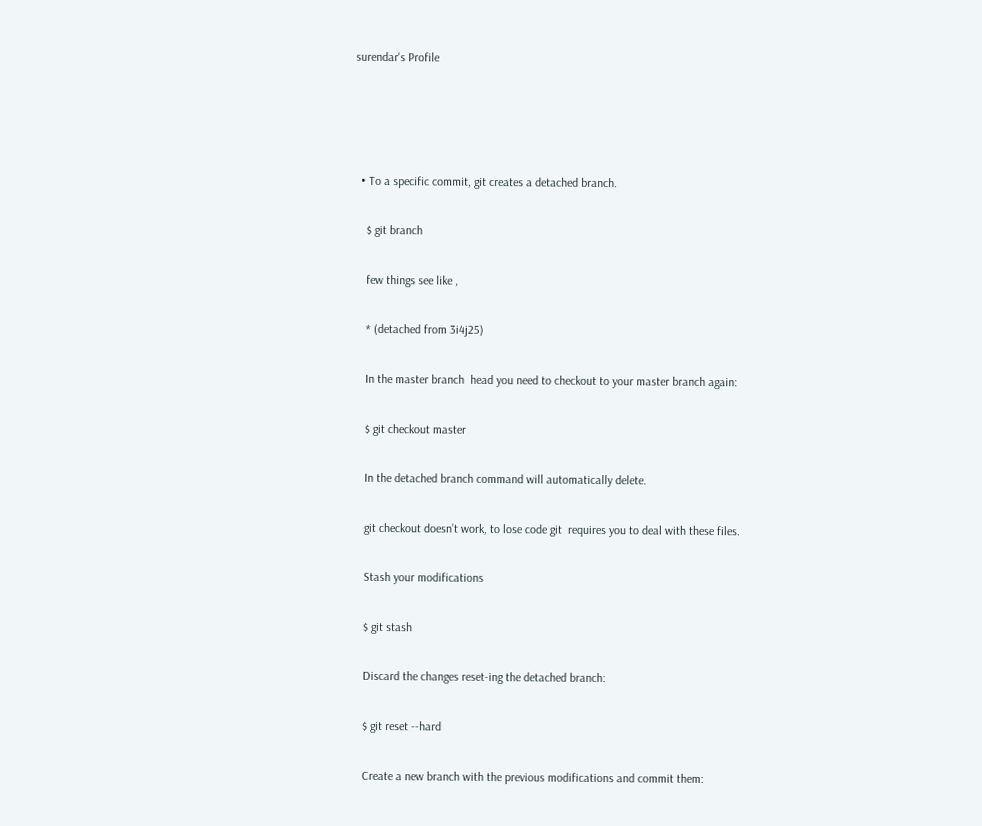surendar's Profile




  • To a specific commit, git creates a detached branch.

    $ git branch

    few things see like ,

    * (detached from 3i4j25)

    In the master branch  head you need to checkout to your master branch again:

    $ git checkout master

    In the detached branch command will automatically delete.

    git checkout doesn’t work, to lose code git  requires you to deal with these files.

    Stash your modifications

    $ git stash

    Discard the changes reset-ing the detached branch:

    $ git reset --hard

    Create a new branch with the previous modifications and commit them: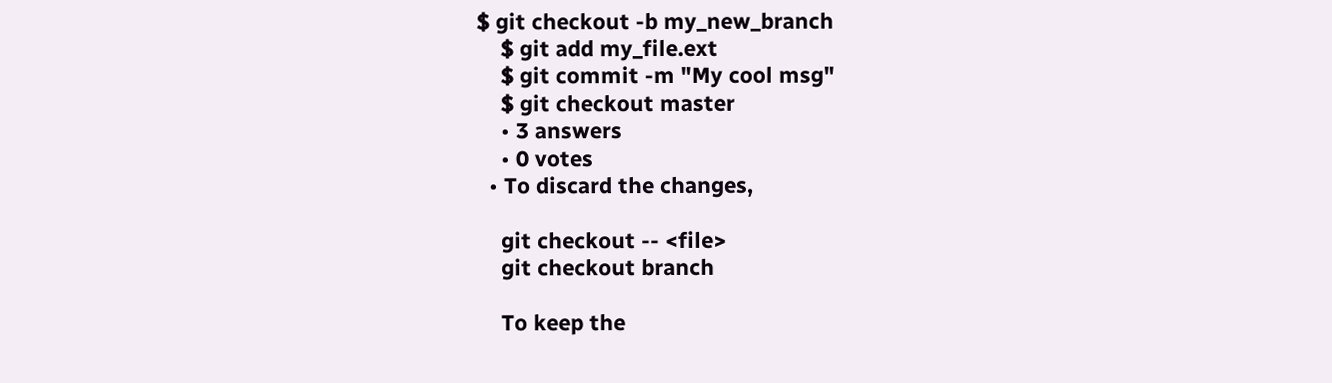$ git checkout -b my_new_branch
    $ git add my_file.ext
    $ git commit -m "My cool msg"
    $ git checkout master
    • 3 answers
    • 0 votes
  • To discard the changes,

    git checkout -- <file>
    git checkout branch

    To keep the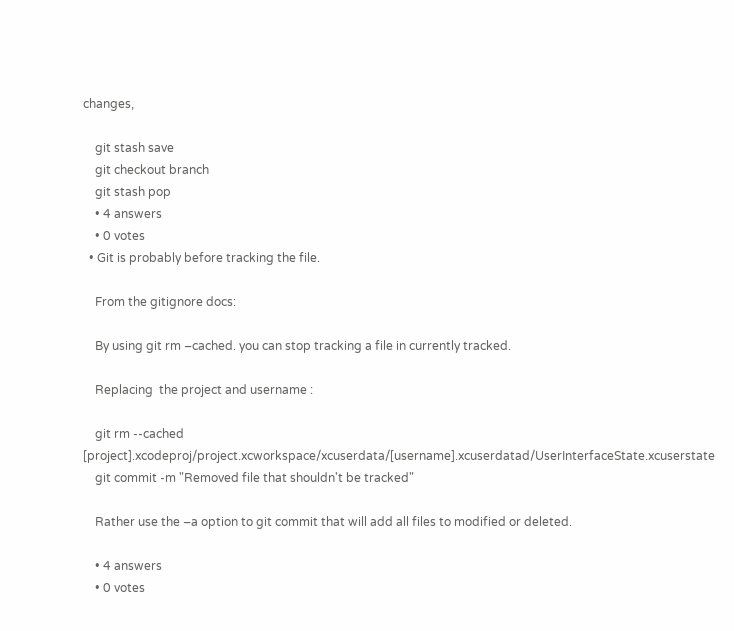changes,

    git stash save
    git checkout branch
    git stash pop
    • 4 answers
    • 0 votes
  • Git is probably before tracking the file.

    From the gitignore docs:

    By using git rm –cached. you can stop tracking a file in currently tracked.

    Replacing  the project and username :

    git rm --cached [project].xcodeproj/project.xcworkspace/xcuserdata/[username].xcuserdatad/UserInterfaceState.xcuserstate
    git commit -m "Removed file that shouldn't be tracked"

    Rather use the –a option to git commit that will add all files to modified or deleted.

    • 4 answers
    • 0 votes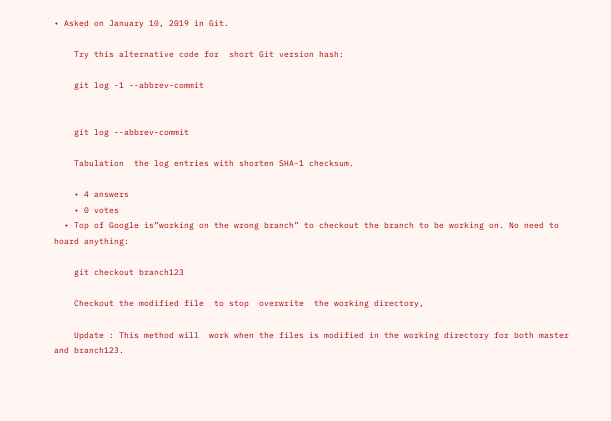• Asked on January 10, 2019 in Git.

    Try this alternative code for  short Git version hash:

    git log -1 --abbrev-commit


    git log --abbrev-commit

    Tabulation  the log entries with shorten SHA-1 checksum.

    • 4 answers
    • 0 votes
  • Top of Google is”working on the wrong branch” to checkout the branch to be working on. No need to hoard anything:

    git checkout branch123

    Checkout the modified file  to stop  overwrite  the working directory,

    Update : This method will  work when the files is modified in the working directory for both master and branch123.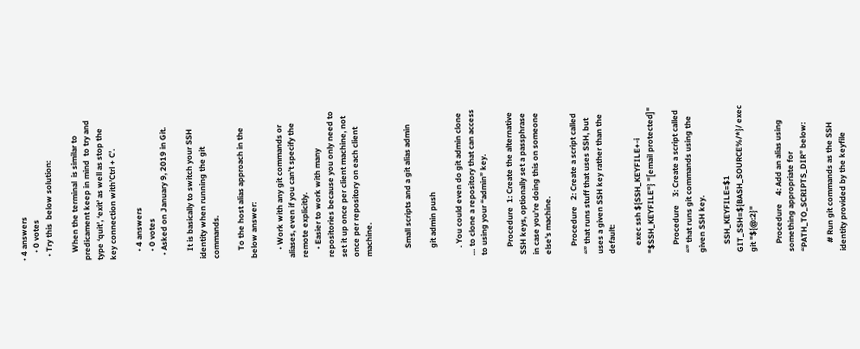• 4 answers
    • 0 votes
  • Try this  below solution:

    When the terminal  is similar to predicament keep in mind  to try and type ‘quit’, ‘exit’ as well as stop the key connection with’Ctrl + C’.

    • 4 answers
    • 0 votes
  • Asked on January 9, 2019 in Git.

    It is basically to switch your SSH identity when running the git commands.

    To the host alias approach in the below answer:

    • Work with any git commands or aliases, even if you can’t specify the remote explicitly.
    • Easier to work with many repositories because you only need to set it up once per client machine, not once per repository on each client machine.


    Small scripts and a git alias admin

    git admin push

    . You could even do git admin clone … to clone a repository that can access to using your “admin” key.

    Procedure  1: Create the alternative SSH keys, optionally set a passphrase in case you’re doing this on someone else’s machine.

    Procedure   2: Create a script called “” that runs stuff that uses SSH, but uses a given SSH key rather than the default:

    exec ssh ${SSH_KEYFILE+-i "$SSH_KEYFILE"} "[email protected]"

    Procedure    3: Create a script called “” that runs git commands using the given SSH key.

    SSH_KEYFILE=$1 GIT_SSH=${BASH_SOURCE%/*}/ exec git "${@:2}"

    Procedure    4: Add an alias using something appropriate for “PATH_TO_SCRIPTS_DIR” below:

    # Run git commands as the SSH identity provided by the keyfile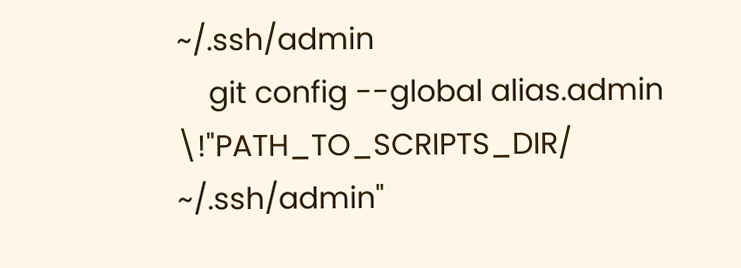~/.ssh/admin
    git config --global alias.admin \!"PATH_TO_SCRIPTS_DIR/ ~/.ssh/admin"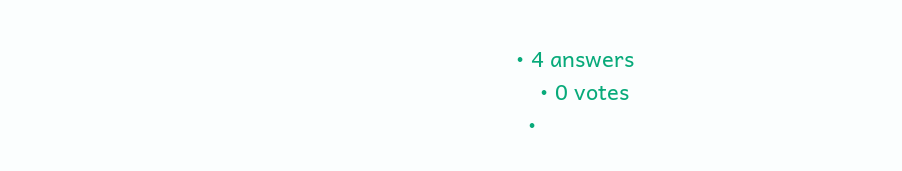• 4 answers
    • 0 votes
  •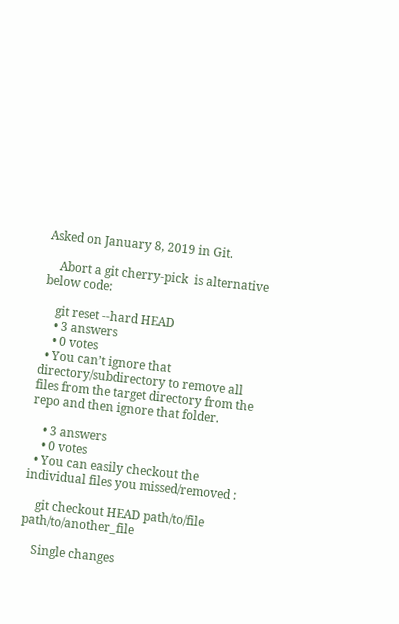Asked on January 8, 2019 in Git.

    Abort a git cherry-pick  is alternative below code:

    git reset --hard HEAD
    • 3 answers
    • 0 votes
  • You can’t ignore that directory/subdirectory to remove all files from the target directory from the repo and then ignore that folder.

    • 3 answers
    • 0 votes
  • You can easily checkout the individual files you missed/removed :

    git checkout HEAD path/to/file path/to/another_file

    Single changes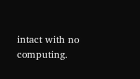intact with no computing.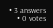• 3 answers
    • 0 votes